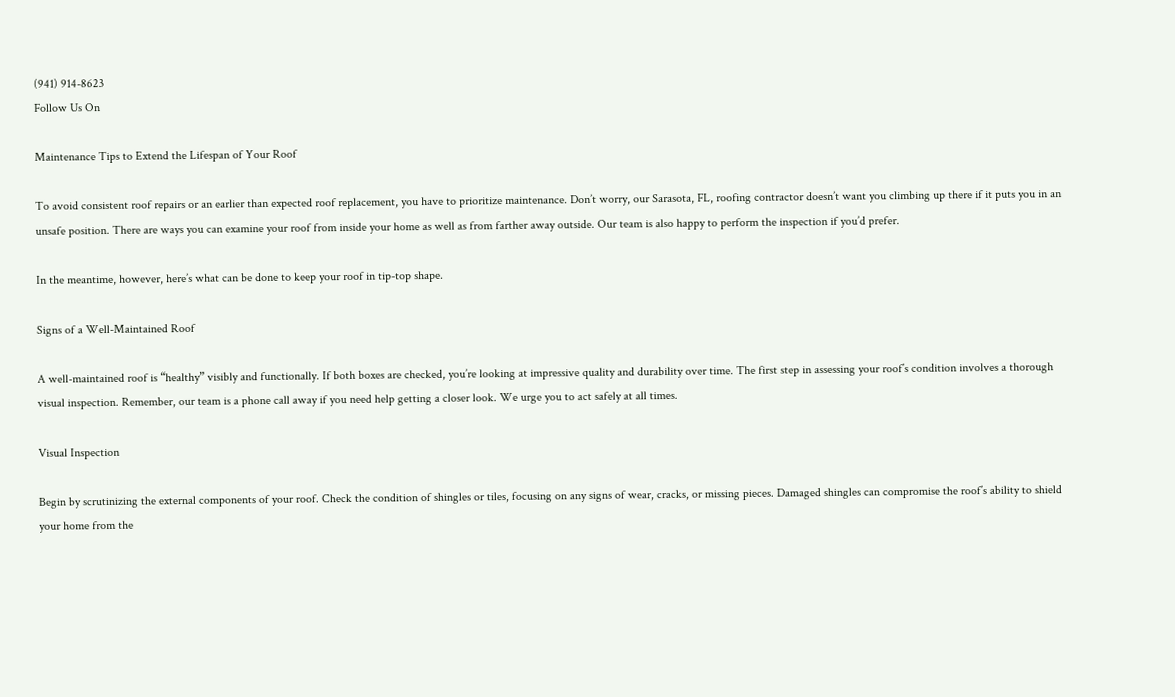(941) 914-8623
Follow Us On

Maintenance Tips to Extend the Lifespan of Your Roof

To avoid consistent roof repairs or an earlier than expected roof replacement, you have to prioritize maintenance. Don’t worry, our Sarasota, FL, roofing contractor doesn’t want you climbing up there if it puts you in an unsafe position. There are ways you can examine your roof from inside your home as well as from farther away outside. Our team is also happy to perform the inspection if you’d prefer.

In the meantime, however, here’s what can be done to keep your roof in tip-top shape.

Signs of a Well-Maintained Roof

A well-maintained roof is “healthy” visibly and functionally. If both boxes are checked, you’re looking at impressive quality and durability over time. The first step in assessing your roof’s condition involves a thorough visual inspection. Remember, our team is a phone call away if you need help getting a closer look. We urge you to act safely at all times.

Visual Inspection

Begin by scrutinizing the external components of your roof. Check the condition of shingles or tiles, focusing on any signs of wear, cracks, or missing pieces. Damaged shingles can compromise the roof’s ability to shield your home from the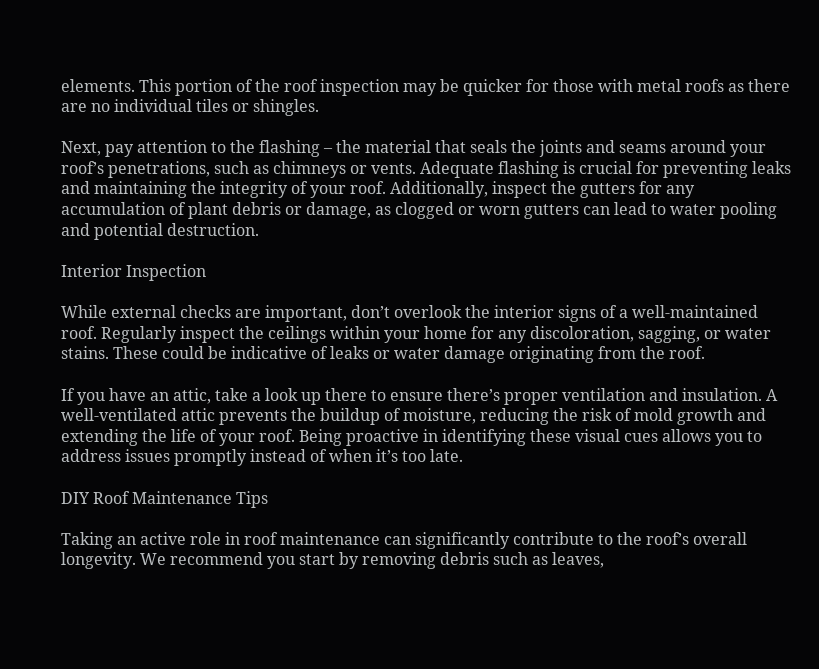elements. This portion of the roof inspection may be quicker for those with metal roofs as there are no individual tiles or shingles.

Next, pay attention to the flashing – the material that seals the joints and seams around your roof’s penetrations, such as chimneys or vents. Adequate flashing is crucial for preventing leaks and maintaining the integrity of your roof. Additionally, inspect the gutters for any accumulation of plant debris or damage, as clogged or worn gutters can lead to water pooling and potential destruction.

Interior Inspection

While external checks are important, don’t overlook the interior signs of a well-maintained roof. Regularly inspect the ceilings within your home for any discoloration, sagging, or water stains. These could be indicative of leaks or water damage originating from the roof.

If you have an attic, take a look up there to ensure there’s proper ventilation and insulation. A well-ventilated attic prevents the buildup of moisture, reducing the risk of mold growth and extending the life of your roof. Being proactive in identifying these visual cues allows you to address issues promptly instead of when it’s too late.

DIY Roof Maintenance Tips

Taking an active role in roof maintenance can significantly contribute to the roof’s overall longevity. We recommend you start by removing debris such as leaves,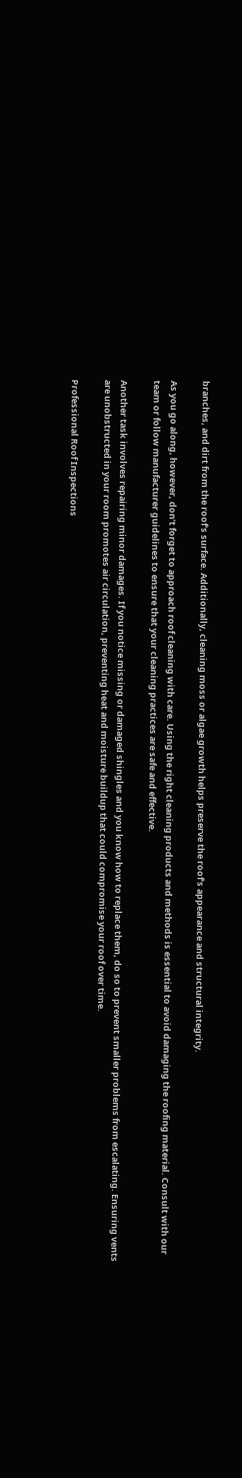branches, and dirt from the roof’s surface. Additionally, cleaning moss or algae growth helps preserve the roof’s appearance and structural integrity.

As you go along, however, don’t forget to approach roof cleaning with care. Using the right cleaning products and methods is essential to avoid damaging the roofing material. Consult with our team or follow manufacturer guidelines to ensure that your cleaning practices are safe and effective.

Another task involves repairing minor damages. If you notice missing or damaged shingles and you know how to replace them, do so to prevent smaller problems from escalating. Ensuring vents are unobstructed in your room promotes air circulation, preventing heat and moisture buildup that could compromise your roof over time.

Professional Roof Inspections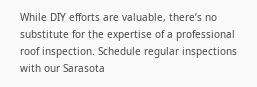While DIY efforts are valuable, there’s no substitute for the expertise of a professional roof inspection. Schedule regular inspections with our Sarasota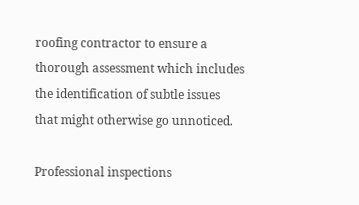roofing contractor to ensure a thorough assessment which includes the identification of subtle issues that might otherwise go unnoticed.

Professional inspections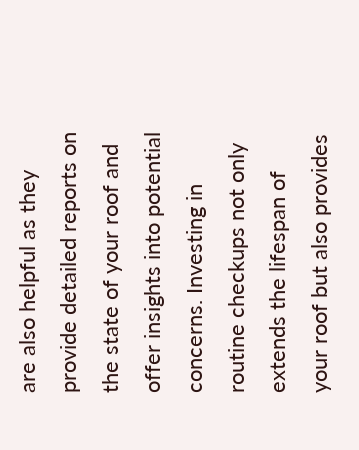are also helpful as they provide detailed reports on the state of your roof and offer insights into potential concerns. Investing in routine checkups not only extends the lifespan of your roof but also provides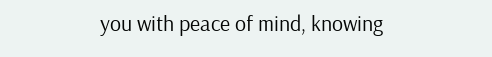you with peace of mind, knowing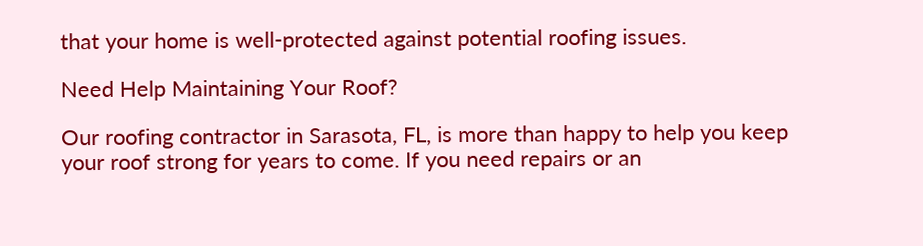that your home is well-protected against potential roofing issues.

Need Help Maintaining Your Roof?

Our roofing contractor in Sarasota, FL, is more than happy to help you keep your roof strong for years to come. If you need repairs or an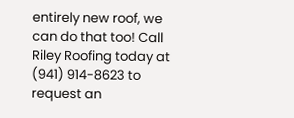entirely new roof, we can do that too! Call Riley Roofing today at (941) 914-8623 to request an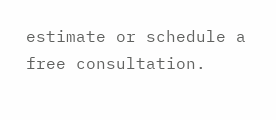estimate or schedule a free consultation.